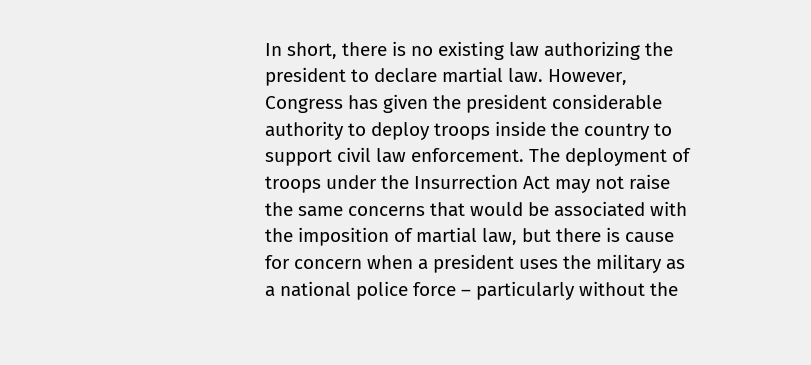In short, there is no existing law authorizing the president to declare martial law. However, Congress has given the president considerable authority to deploy troops inside the country to support civil law enforcement. The deployment of troops under the Insurrection Act may not raise the same concerns that would be associated with the imposition of martial law, but there is cause for concern when a president uses the military as a national police force – particularly without the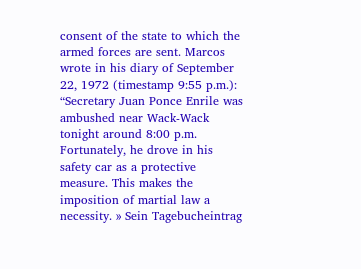consent of the state to which the armed forces are sent. Marcos wrote in his diary of September 22, 1972 (timestamp 9:55 p.m.): “Secretary Juan Ponce Enrile was ambushed near Wack-Wack tonight around 8:00 p.m. Fortunately, he drove in his safety car as a protective measure. This makes the imposition of martial law a necessity. » Sein Tagebucheintrag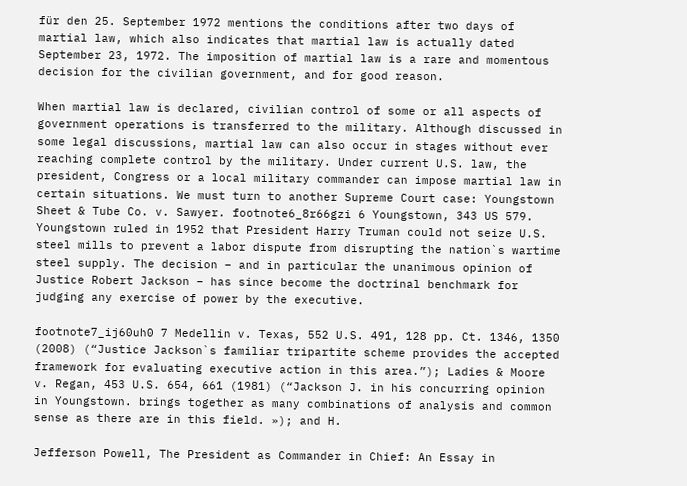für den 25. September 1972 mentions the conditions after two days of martial law, which also indicates that martial law is actually dated September 23, 1972. The imposition of martial law is a rare and momentous decision for the civilian government, and for good reason.

When martial law is declared, civilian control of some or all aspects of government operations is transferred to the military. Although discussed in some legal discussions, martial law can also occur in stages without ever reaching complete control by the military. Under current U.S. law, the president, Congress or a local military commander can impose martial law in certain situations. We must turn to another Supreme Court case: Youngstown Sheet & Tube Co. v. Sawyer. footnote6_8r66gzi 6 Youngstown, 343 US 579. Youngstown ruled in 1952 that President Harry Truman could not seize U.S. steel mills to prevent a labor dispute from disrupting the nation`s wartime steel supply. The decision – and in particular the unanimous opinion of Justice Robert Jackson – has since become the doctrinal benchmark for judging any exercise of power by the executive.

footnote7_ij60uh0 7 Medellin v. Texas, 552 U.S. 491, 128 pp. Ct. 1346, 1350 (2008) (“Justice Jackson`s familiar tripartite scheme provides the accepted framework for evaluating executive action in this area.”); Ladies & Moore v. Regan, 453 U.S. 654, 661 (1981) (“Jackson J. in his concurring opinion in Youngstown. brings together as many combinations of analysis and common sense as there are in this field. »); and H.

Jefferson Powell, The President as Commander in Chief: An Essay in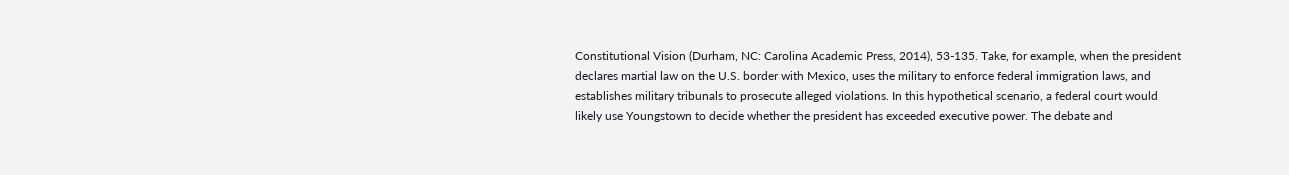Constitutional Vision (Durham, NC: Carolina Academic Press, 2014), 53-135. Take, for example, when the president declares martial law on the U.S. border with Mexico, uses the military to enforce federal immigration laws, and establishes military tribunals to prosecute alleged violations. In this hypothetical scenario, a federal court would likely use Youngstown to decide whether the president has exceeded executive power. The debate and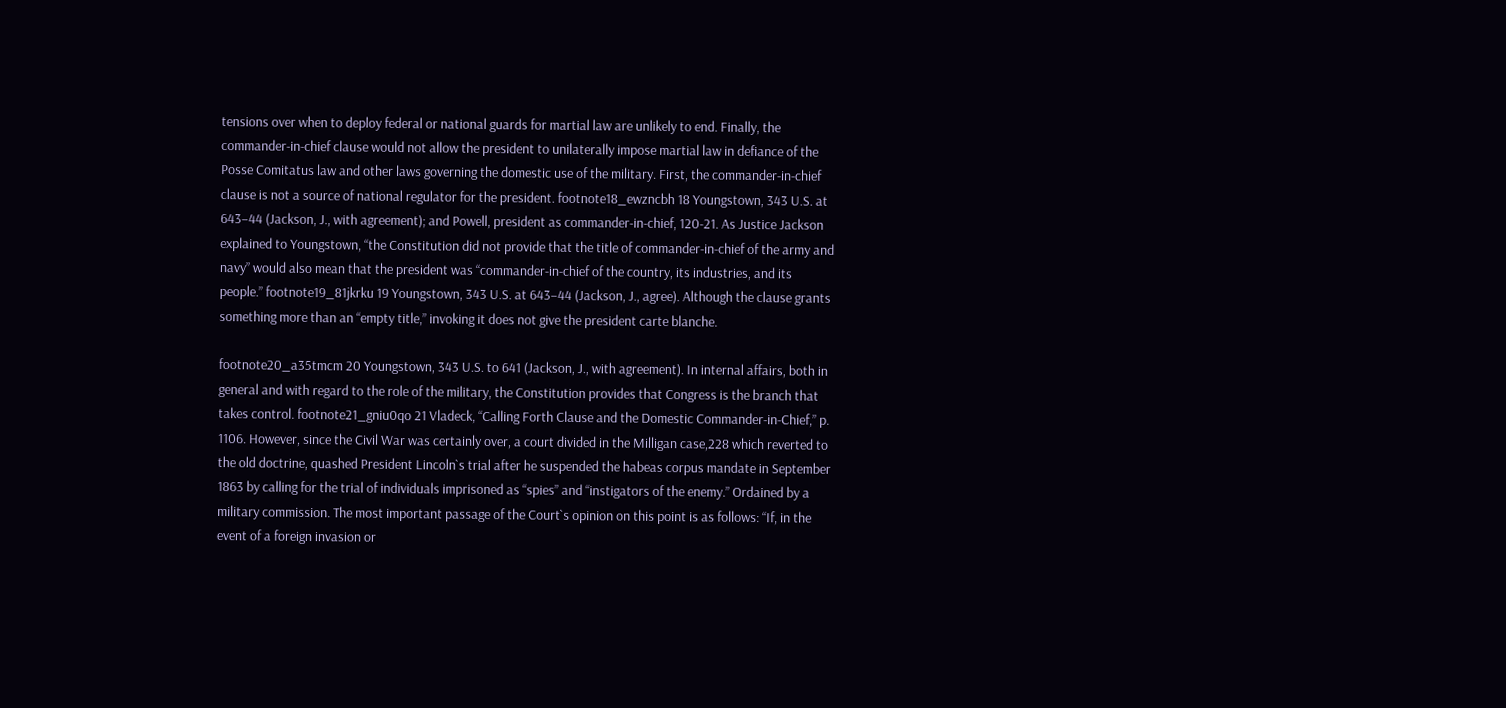tensions over when to deploy federal or national guards for martial law are unlikely to end. Finally, the commander-in-chief clause would not allow the president to unilaterally impose martial law in defiance of the Posse Comitatus law and other laws governing the domestic use of the military. First, the commander-in-chief clause is not a source of national regulator for the president. footnote18_ewzncbh 18 Youngstown, 343 U.S. at 643–44 (Jackson, J., with agreement); and Powell, president as commander-in-chief, 120-21. As Justice Jackson explained to Youngstown, “the Constitution did not provide that the title of commander-in-chief of the army and navy” would also mean that the president was “commander-in-chief of the country, its industries, and its people.” footnote19_81jkrku 19 Youngstown, 343 U.S. at 643–44 (Jackson, J., agree). Although the clause grants something more than an “empty title,” invoking it does not give the president carte blanche.

footnote20_a35tmcm 20 Youngstown, 343 U.S. to 641 (Jackson, J., with agreement). In internal affairs, both in general and with regard to the role of the military, the Constitution provides that Congress is the branch that takes control. footnote21_gniu0qo 21 Vladeck, “Calling Forth Clause and the Domestic Commander-in-Chief,” p. 1106. However, since the Civil War was certainly over, a court divided in the Milligan case,228 which reverted to the old doctrine, quashed President Lincoln`s trial after he suspended the habeas corpus mandate in September 1863 by calling for the trial of individuals imprisoned as “spies” and “instigators of the enemy.” Ordained by a military commission. The most important passage of the Court`s opinion on this point is as follows: “If, in the event of a foreign invasion or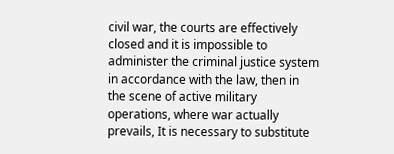civil war, the courts are effectively closed and it is impossible to administer the criminal justice system in accordance with the law, then in the scene of active military operations, where war actually prevails, It is necessary to substitute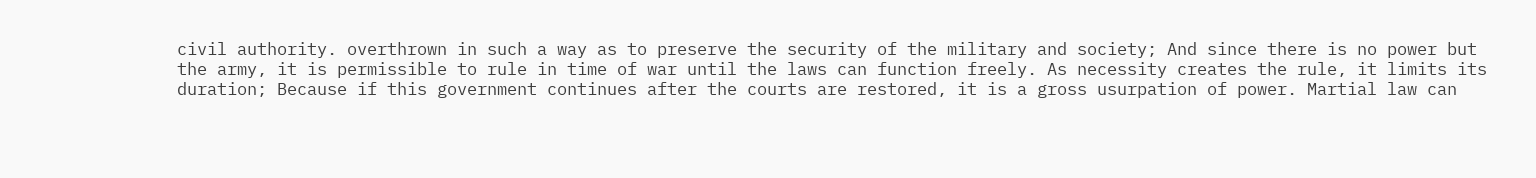civil authority. overthrown in such a way as to preserve the security of the military and society; And since there is no power but the army, it is permissible to rule in time of war until the laws can function freely. As necessity creates the rule, it limits its duration; Because if this government continues after the courts are restored, it is a gross usurpation of power. Martial law can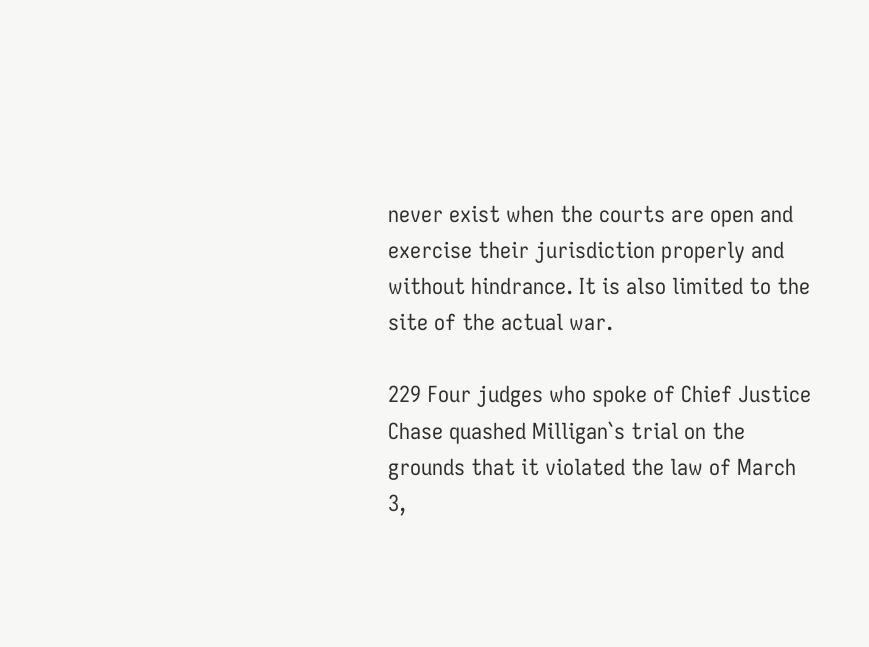never exist when the courts are open and exercise their jurisdiction properly and without hindrance. It is also limited to the site of the actual war.

229 Four judges who spoke of Chief Justice Chase quashed Milligan`s trial on the grounds that it violated the law of March 3,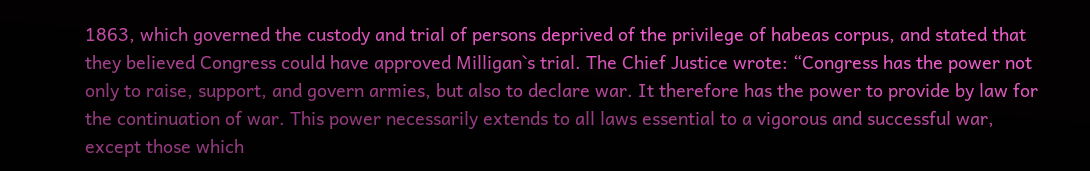1863, which governed the custody and trial of persons deprived of the privilege of habeas corpus, and stated that they believed Congress could have approved Milligan`s trial. The Chief Justice wrote: “Congress has the power not only to raise, support, and govern armies, but also to declare war. It therefore has the power to provide by law for the continuation of war. This power necessarily extends to all laws essential to a vigorous and successful war, except those which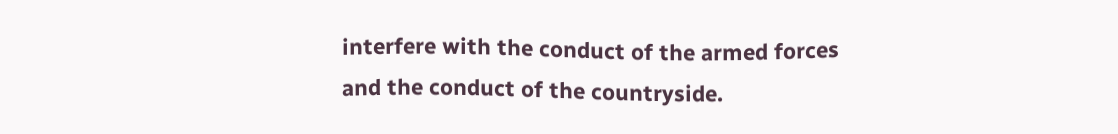interfere with the conduct of the armed forces and the conduct of the countryside.